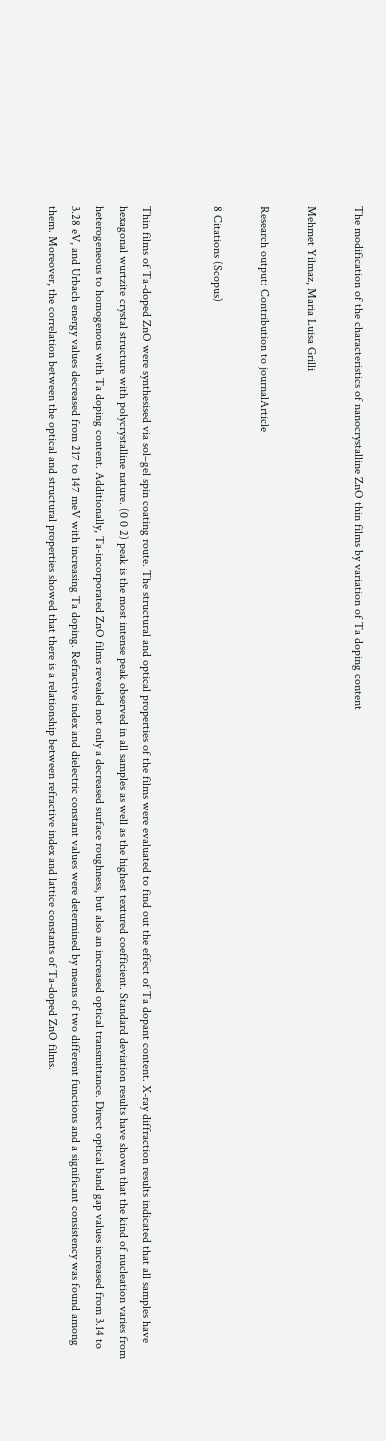The modification of the characteristics of nanocrystalline ZnO thin films by variation of Ta doping content

Mehmet Yilmaz, Maria Luisa Grilli

Research output: Contribution to journalArticle

8 Citations (Scopus)


Thin films of Ta-doped ZnO were synthesised via sol–gel spin coating route. The structural and optical properties of the films were evaluated to find out the effect of Ta dopant content. X-ray diffraction results indicated that all samples have hexagonal wurtzite crystal structure with polycrystalline nature. (0 0 2) peak is the most intense peak observed in all samples as well as the highest textured coefficient. Standard deviation results have shown that the kind of nucleation varies from heterogeneous to homogenous with Ta doping content. Additionally, Ta-incorporated ZnO films revealed not only a decreased surface roughness, but also an increased optical transmittance. Direct optical band gap values increased from 3.14 to 3.28 eV, and Urbach energy values decreased from 217 to 147 meV with increasing Ta doping. Refractive index and dielectric constant values were determined by means of two different functions and a significant consistency was found among them. Moreover, the correlation between the optical and structural properties showed that there is a relationship between refractive index and lattice constants of Ta-doped ZnO films.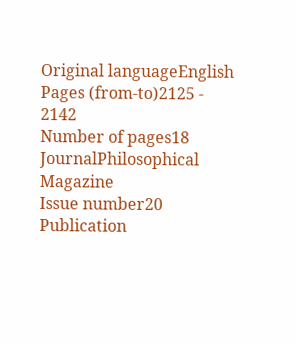Original languageEnglish
Pages (from-to)2125 - 2142
Number of pages18
JournalPhilosophical Magazine
Issue number20
Publication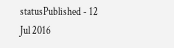statusPublished - 12 Jul 2016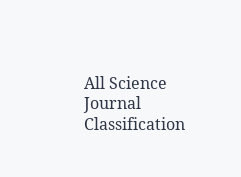All Science Journal Classification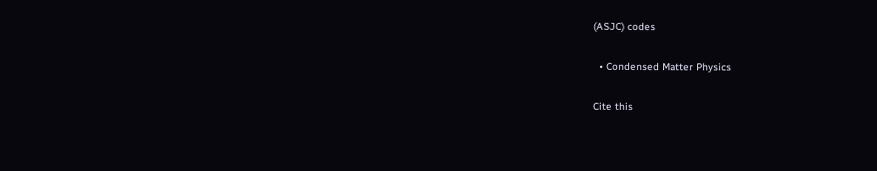(ASJC) codes

  • Condensed Matter Physics

Cite this